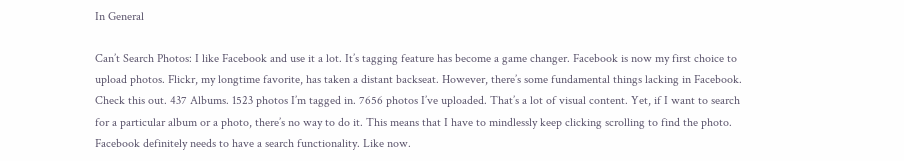In General

Can’t Search Photos: I like Facebook and use it a lot. It’s tagging feature has become a game changer. Facebook is now my first choice to upload photos. Flickr, my longtime favorite, has taken a distant backseat. However, there’s some fundamental things lacking in Facebook. Check this out. 437 Albums. 1523 photos I’m tagged in. 7656 photos I’ve uploaded. That’s a lot of visual content. Yet, if I want to search for a particular album or a photo, there’s no way to do it. This means that I have to mindlessly keep clicking scrolling to find the photo. Facebook definitely needs to have a search functionality. Like now.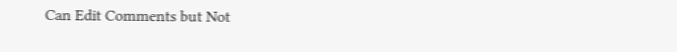Can Edit Comments but Not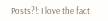Posts?!: I love the fact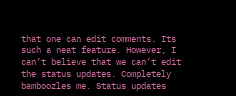that one can edit comments. Its such a neat feature. However, I can’t believe that we can’t edit the status updates. Completely bamboozles me. Status updates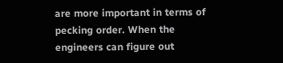are more important in terms of pecking order. When the engineers can figure out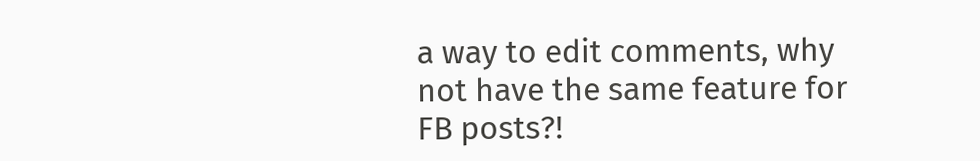a way to edit comments, why not have the same feature for FB posts?!